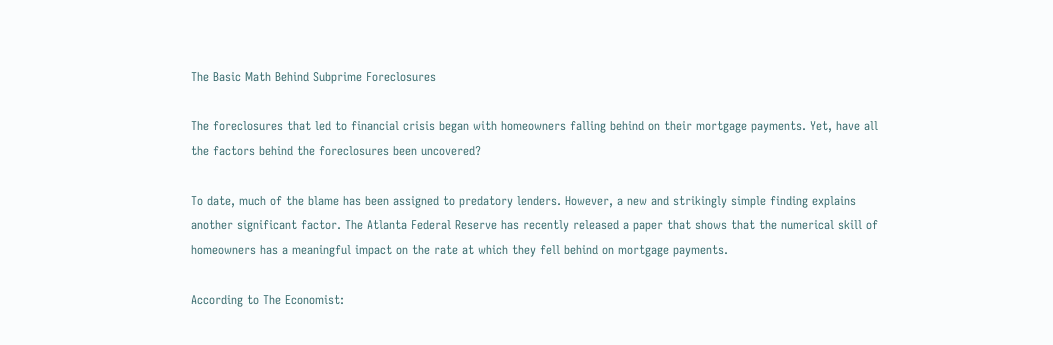The Basic Math Behind Subprime Foreclosures

The foreclosures that led to financial crisis began with homeowners falling behind on their mortgage payments. Yet, have all the factors behind the foreclosures been uncovered?

To date, much of the blame has been assigned to predatory lenders. However, a new and strikingly simple finding explains another significant factor. The Atlanta Federal Reserve has recently released a paper that shows that the numerical skill of homeowners has a meaningful impact on the rate at which they fell behind on mortgage payments.

According to The Economist: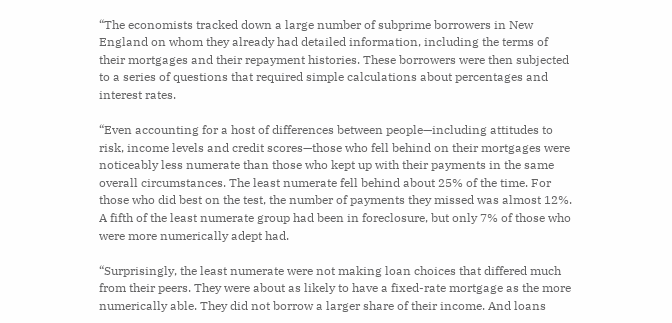“The economists tracked down a large number of subprime borrowers in New England on whom they already had detailed information, including the terms of their mortgages and their repayment histories. These borrowers were then subjected to a series of questions that required simple calculations about percentages and interest rates.

“Even accounting for a host of differences between people—including attitudes to risk, income levels and credit scores—those who fell behind on their mortgages were noticeably less numerate than those who kept up with their payments in the same overall circumstances. The least numerate fell behind about 25% of the time. For those who did best on the test, the number of payments they missed was almost 12%. A fifth of the least numerate group had been in foreclosure, but only 7% of those who were more numerically adept had.

“Surprisingly, the least numerate were not making loan choices that differed much from their peers. They were about as likely to have a fixed-rate mortgage as the more numerically able. They did not borrow a larger share of their income. And loans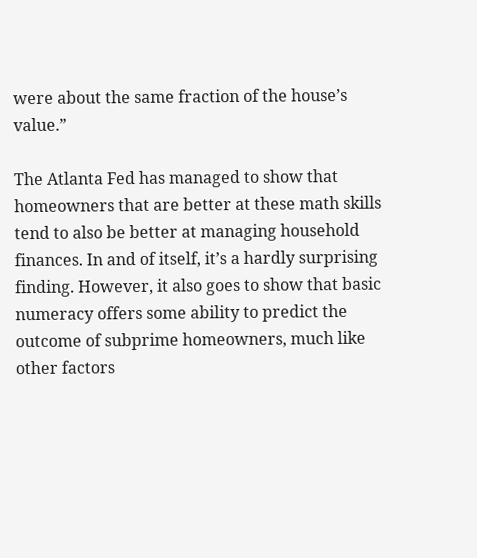were about the same fraction of the house’s value.”

The Atlanta Fed has managed to show that homeowners that are better at these math skills tend to also be better at managing household finances. In and of itself, it’s a hardly surprising finding. However, it also goes to show that basic numeracy offers some ability to predict the outcome of subprime homeowners, much like other factors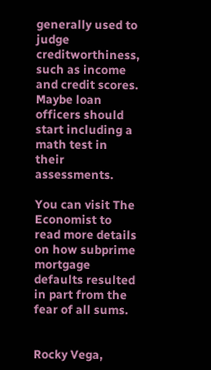generally used to judge creditworthiness, such as income and credit scores. Maybe loan officers should start including a math test in their assessments.

You can visit The Economist to read more details on how subprime mortgage defaults resulted in part from the fear of all sums.


Rocky Vega,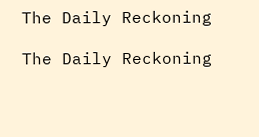The Daily Reckoning

The Daily Reckoning